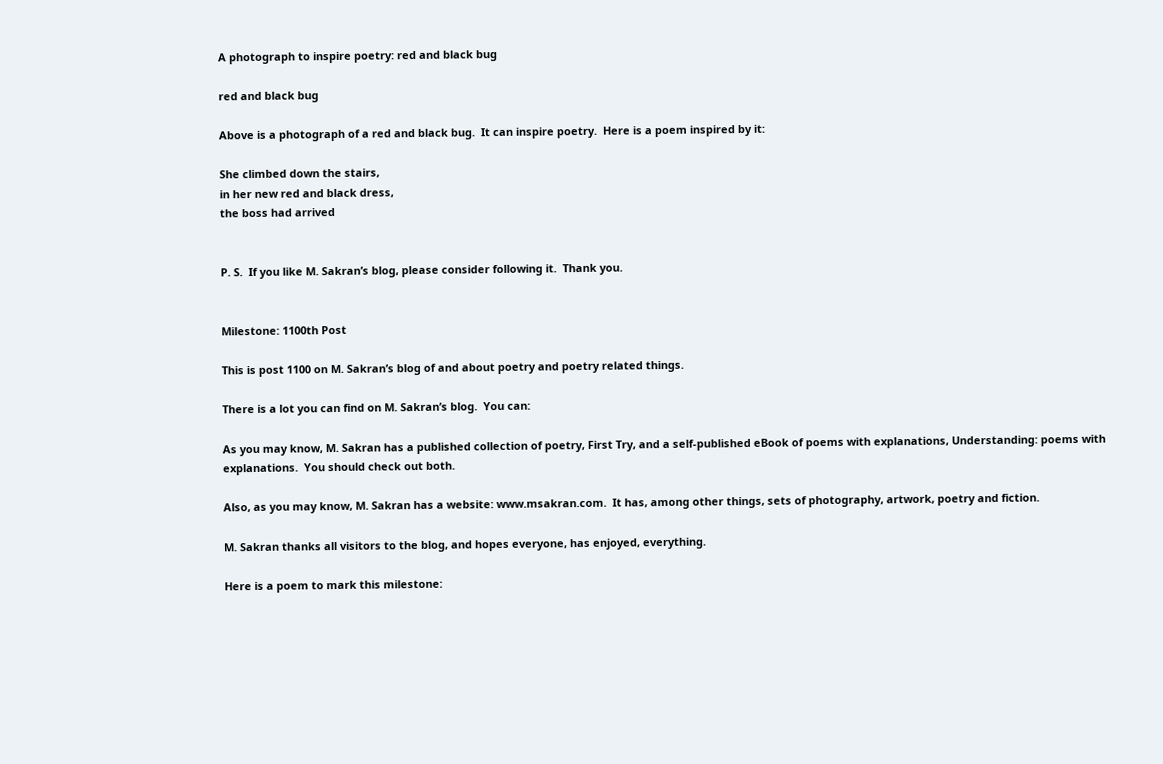A photograph to inspire poetry: red and black bug

red and black bug

Above is a photograph of a red and black bug.  It can inspire poetry.  Here is a poem inspired by it:

She climbed down the stairs,
in her new red and black dress,
the boss had arrived


P. S.  If you like M. Sakran’s blog, please consider following it.  Thank you.


Milestone: 1100th Post

This is post 1100 on M. Sakran’s blog of and about poetry and poetry related things.

There is a lot you can find on M. Sakran’s blog.  You can:

As you may know, M. Sakran has a published collection of poetry, First Try, and a self-published eBook of poems with explanations, Understanding: poems with explanations.  You should check out both.

Also, as you may know, M. Sakran has a website: www.msakran.com.  It has, among other things, sets of photography, artwork, poetry and fiction.

M. Sakran thanks all visitors to the blog, and hopes everyone, has enjoyed, everything.

Here is a poem to mark this milestone: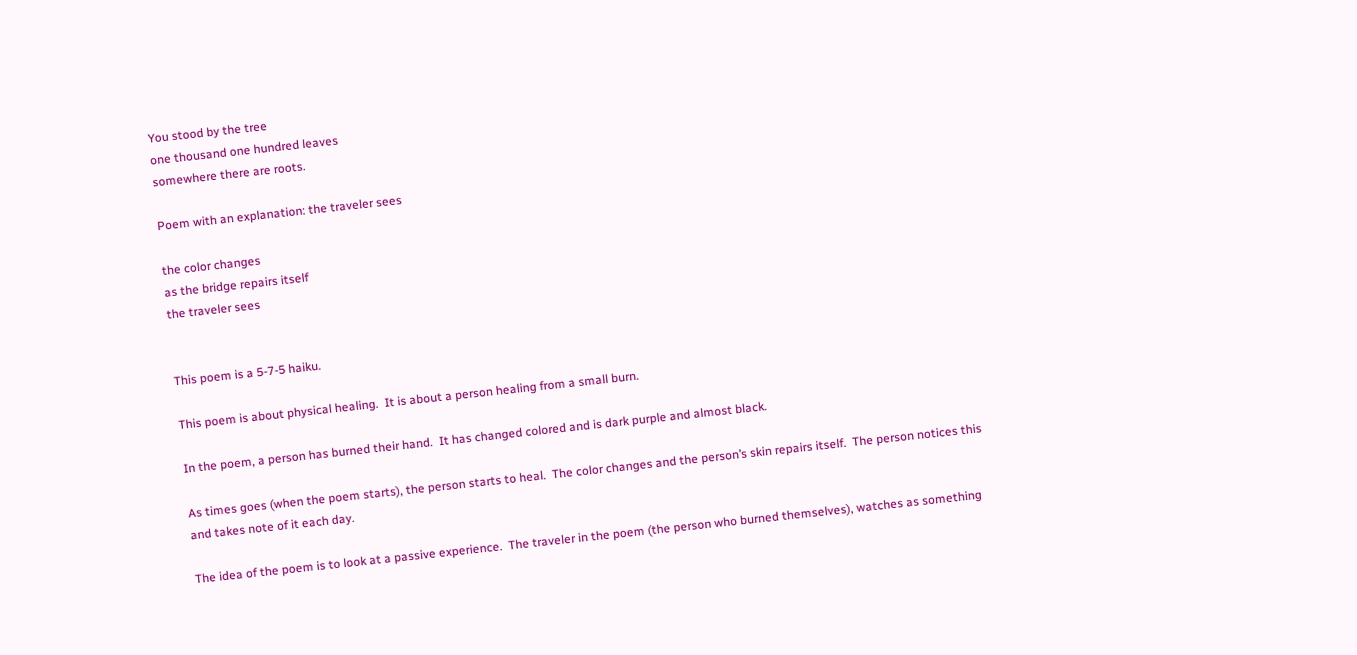You stood by the tree
one thousand one hundred leaves
somewhere there are roots.

Poem with an explanation: the traveler sees

the color changes
as the bridge repairs itself
the traveler sees


This poem is a 5-7-5 haiku.

This poem is about physical healing.  It is about a person healing from a small burn.

In the poem, a person has burned their hand.  It has changed colored and is dark purple and almost black.

As times goes (when the poem starts), the person starts to heal.  The color changes and the person’s skin repairs itself.  The person notices this and takes note of it each day.

The idea of the poem is to look at a passive experience.  The traveler in the poem (the person who burned themselves), watches as something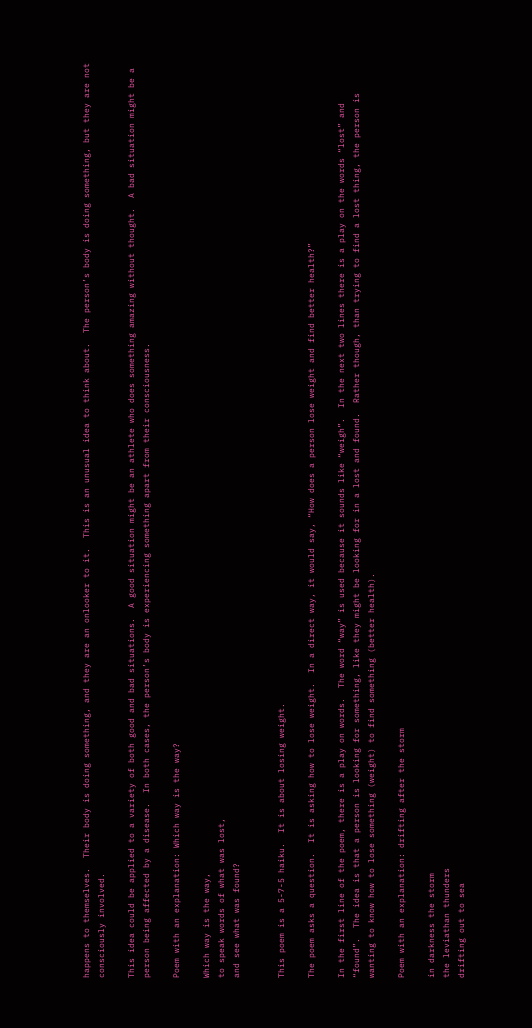happens to themselves.  Their body is doing something, and they are an onlooker to it.  This is an unusual idea to think about.  The person’s body is doing something, but they are not consciously involved.

This idea could be applied to a variety of both good and bad situations.  A good situation might be an athlete who does something amazing without thought.  A bad situation might be a person being affected by a disease.  In both cases, the person’s body is experiencing something apart from their consciousness.

Poem with an explanation: Which way is the way?

Which way is the way,
to speak words of what was lost,
and see what was found?


This poem is a 5-7-5 haiku.  It is about losing weight.

The poem asks a question.  It is asking how to lose weight.  In a direct way, it would say, “How does a person lose weight and find better health?”

In the first line of the poem, there is a play on words.  The word “way” is used because it sounds like “weigh”.  In the next two lines there is a play on the words “lost” and “found”.  The idea is that a person is looking for something, like they might be looking for in a lost and found.  Rather though, than trying to find a lost thing, the person is wanting to know how to lose something (weight) to find something (better health).

Poem with an explanation: drifting after the storm

in darkness the storm
the leviathan thunders
drifting out to sea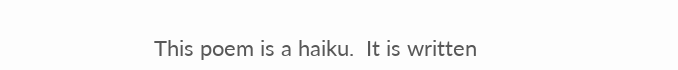This poem is a haiku.  It is written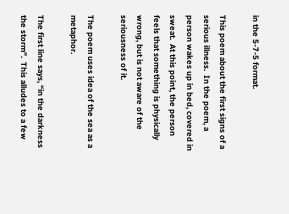in the 5-7-5 format.

This poem about the first signs of a serious illness.  In the poem, a person wakes up in bed, covered in sweat.  At this point, the person feels that something is physically wrong, but is not aware of the seriousness of it.

The poem uses idea of the sea as a metaphor.

The first line says, “in the darkness the storm”.  This alludes to a few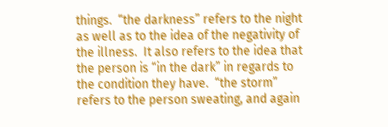things.  “the darkness” refers to the night as well as to the idea of the negativity of the illness.  It also refers to the idea that the person is “in the dark” in regards to the condition they have.  “the storm” refers to the person sweating, and again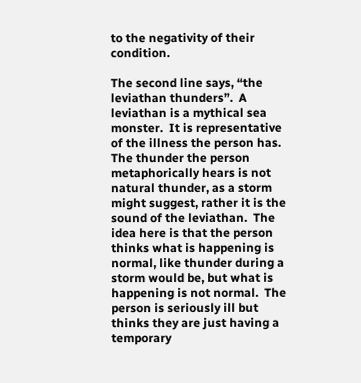to the negativity of their condition.

The second line says, “the leviathan thunders”.  A leviathan is a mythical sea monster.  It is representative of the illness the person has.  The thunder the person metaphorically hears is not natural thunder, as a storm might suggest, rather it is the sound of the leviathan.  The idea here is that the person thinks what is happening is normal, like thunder during a storm would be, but what is happening is not normal.  The person is seriously ill but thinks they are just having a temporary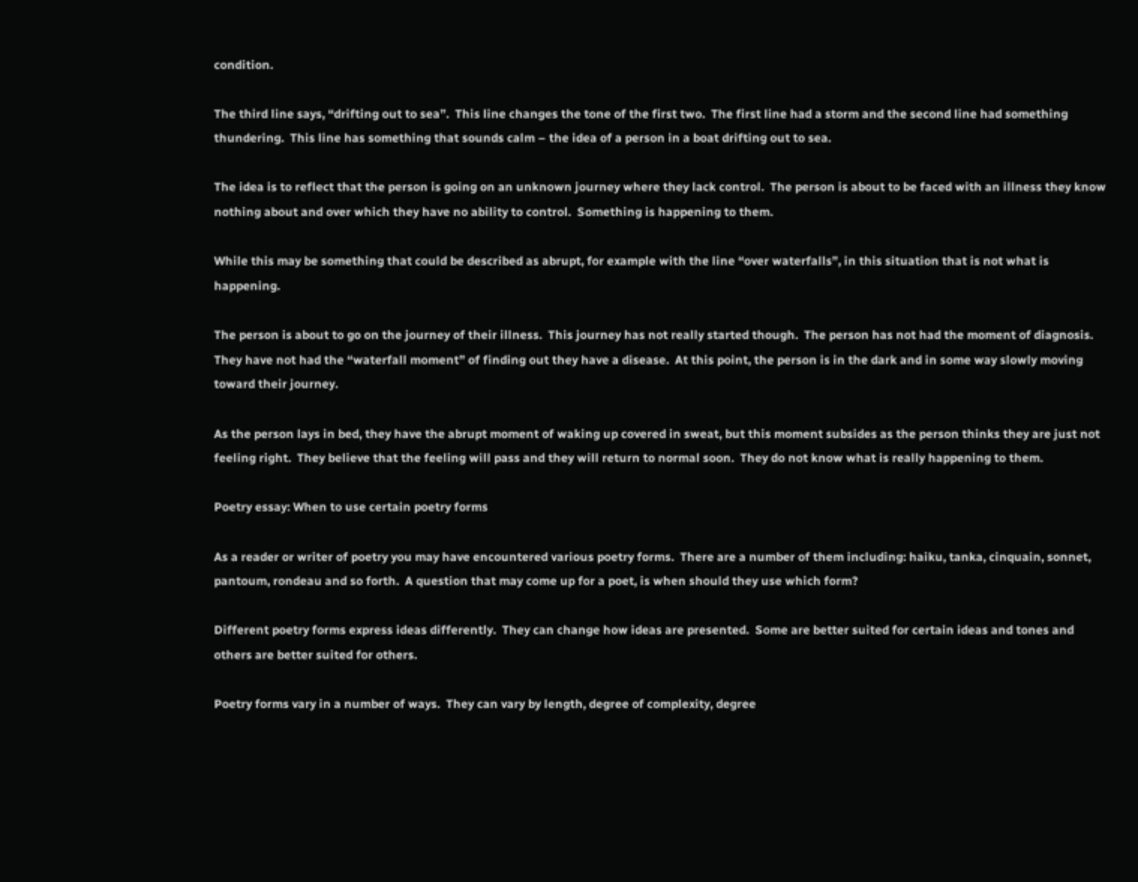condition.

The third line says, “drifting out to sea”.  This line changes the tone of the first two.  The first line had a storm and the second line had something thundering.  This line has something that sounds calm – the idea of a person in a boat drifting out to sea.

The idea is to reflect that the person is going on an unknown journey where they lack control.  The person is about to be faced with an illness they know nothing about and over which they have no ability to control.  Something is happening to them.

While this may be something that could be described as abrupt, for example with the line “over waterfalls”, in this situation that is not what is happening.

The person is about to go on the journey of their illness.  This journey has not really started though.  The person has not had the moment of diagnosis.  They have not had the “waterfall moment” of finding out they have a disease.  At this point, the person is in the dark and in some way slowly moving toward their journey.

As the person lays in bed, they have the abrupt moment of waking up covered in sweat, but this moment subsides as the person thinks they are just not feeling right.  They believe that the feeling will pass and they will return to normal soon.  They do not know what is really happening to them.

Poetry essay: When to use certain poetry forms

As a reader or writer of poetry you may have encountered various poetry forms.  There are a number of them including: haiku, tanka, cinquain, sonnet, pantoum, rondeau and so forth.  A question that may come up for a poet, is when should they use which form?

Different poetry forms express ideas differently.  They can change how ideas are presented.  Some are better suited for certain ideas and tones and others are better suited for others.

Poetry forms vary in a number of ways.  They can vary by length, degree of complexity, degree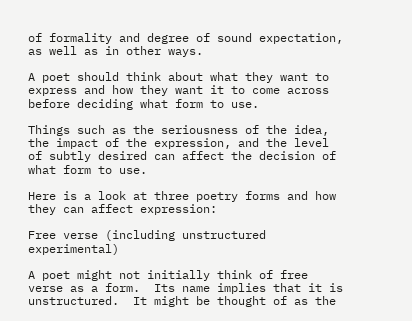of formality and degree of sound expectation, as well as in other ways.

A poet should think about what they want to express and how they want it to come across before deciding what form to use.

Things such as the seriousness of the idea, the impact of the expression, and the level of subtly desired can affect the decision of what form to use.

Here is a look at three poetry forms and how they can affect expression:

Free verse (including unstructured experimental)

A poet might not initially think of free verse as a form.  Its name implies that it is unstructured.  It might be thought of as the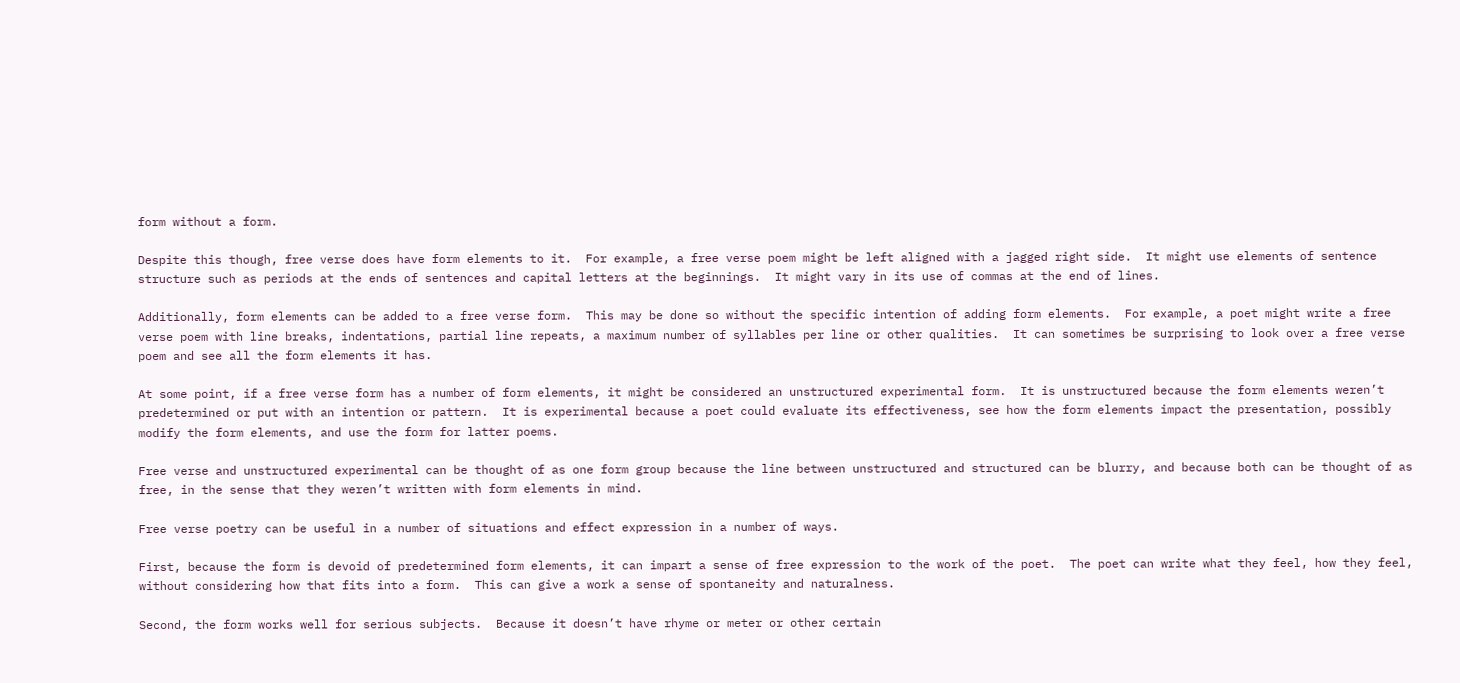form without a form.

Despite this though, free verse does have form elements to it.  For example, a free verse poem might be left aligned with a jagged right side.  It might use elements of sentence structure such as periods at the ends of sentences and capital letters at the beginnings.  It might vary in its use of commas at the end of lines.

Additionally, form elements can be added to a free verse form.  This may be done so without the specific intention of adding form elements.  For example, a poet might write a free verse poem with line breaks, indentations, partial line repeats, a maximum number of syllables per line or other qualities.  It can sometimes be surprising to look over a free verse poem and see all the form elements it has.

At some point, if a free verse form has a number of form elements, it might be considered an unstructured experimental form.  It is unstructured because the form elements weren’t predetermined or put with an intention or pattern.  It is experimental because a poet could evaluate its effectiveness, see how the form elements impact the presentation, possibly modify the form elements, and use the form for latter poems.

Free verse and unstructured experimental can be thought of as one form group because the line between unstructured and structured can be blurry, and because both can be thought of as free, in the sense that they weren’t written with form elements in mind.

Free verse poetry can be useful in a number of situations and effect expression in a number of ways.

First, because the form is devoid of predetermined form elements, it can impart a sense of free expression to the work of the poet.  The poet can write what they feel, how they feel, without considering how that fits into a form.  This can give a work a sense of spontaneity and naturalness.

Second, the form works well for serious subjects.  Because it doesn’t have rhyme or meter or other certain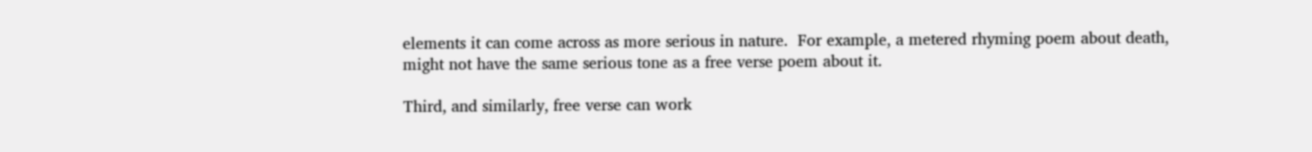elements it can come across as more serious in nature.  For example, a metered rhyming poem about death, might not have the same serious tone as a free verse poem about it.

Third, and similarly, free verse can work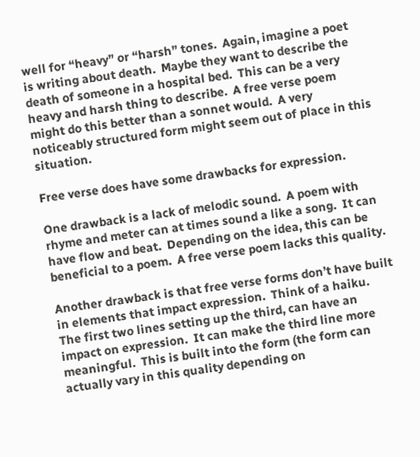well for “heavy” or “harsh” tones.  Again, imagine a poet is writing about death.  Maybe they want to describe the death of someone in a hospital bed.  This can be a very heavy and harsh thing to describe.  A free verse poem might do this better than a sonnet would.  A very noticeably structured form might seem out of place in this situation.

Free verse does have some drawbacks for expression.

One drawback is a lack of melodic sound.  A poem with rhyme and meter can at times sound a like a song.  It can have flow and beat.  Depending on the idea, this can be beneficial to a poem.  A free verse poem lacks this quality.

Another drawback is that free verse forms don’t have built in elements that impact expression.  Think of a haiku.  The first two lines setting up the third, can have an impact on expression.  It can make the third line more meaningful.  This is built into the form (the form can actually vary in this quality depending on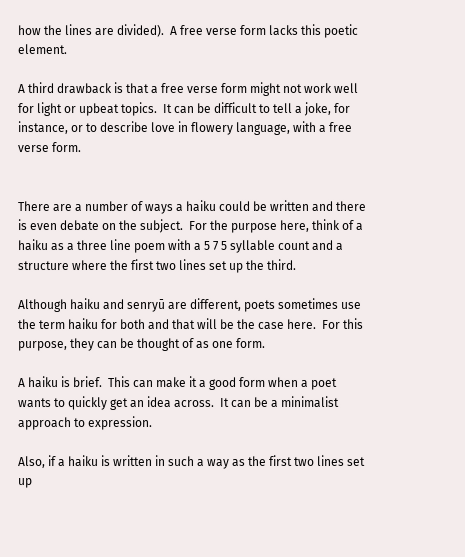how the lines are divided).  A free verse form lacks this poetic element.

A third drawback is that a free verse form might not work well for light or upbeat topics.  It can be difficult to tell a joke, for instance, or to describe love in flowery language, with a free verse form.


There are a number of ways a haiku could be written and there is even debate on the subject.  For the purpose here, think of a haiku as a three line poem with a 5 7 5 syllable count and a structure where the first two lines set up the third.

Although haiku and senryū are different, poets sometimes use the term haiku for both and that will be the case here.  For this purpose, they can be thought of as one form.

A haiku is brief.  This can make it a good form when a poet wants to quickly get an idea across.  It can be a minimalist approach to expression.

Also, if a haiku is written in such a way as the first two lines set up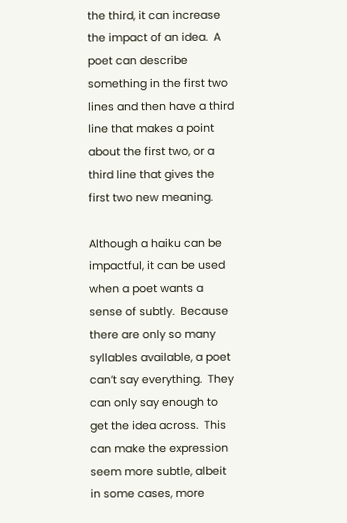the third, it can increase the impact of an idea.  A poet can describe something in the first two lines and then have a third line that makes a point about the first two, or a third line that gives the first two new meaning.

Although a haiku can be impactful, it can be used when a poet wants a sense of subtly.  Because there are only so many syllables available, a poet can’t say everything.  They can only say enough to get the idea across.  This can make the expression seem more subtle, albeit in some cases, more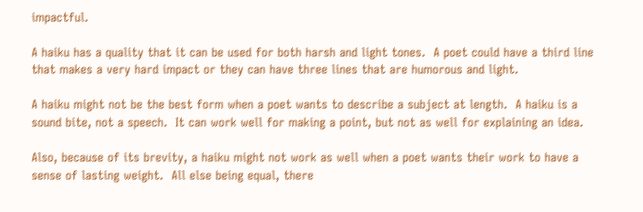impactful.

A haiku has a quality that it can be used for both harsh and light tones.  A poet could have a third line that makes a very hard impact or they can have three lines that are humorous and light.

A haiku might not be the best form when a poet wants to describe a subject at length.  A haiku is a sound bite, not a speech.  It can work well for making a point, but not as well for explaining an idea.

Also, because of its brevity, a haiku might not work as well when a poet wants their work to have a sense of lasting weight.  All else being equal, there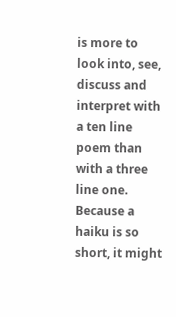is more to look into, see, discuss and interpret with a ten line poem than with a three line one.  Because a haiku is so short, it might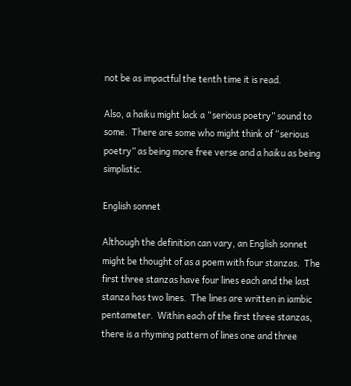not be as impactful the tenth time it is read.

Also, a haiku might lack a “serious poetry” sound to some.  There are some who might think of “serious poetry” as being more free verse and a haiku as being simplistic.

English sonnet

Although the definition can vary, an English sonnet might be thought of as a poem with four stanzas.  The first three stanzas have four lines each and the last stanza has two lines.  The lines are written in iambic pentameter.  Within each of the first three stanzas, there is a rhyming pattern of lines one and three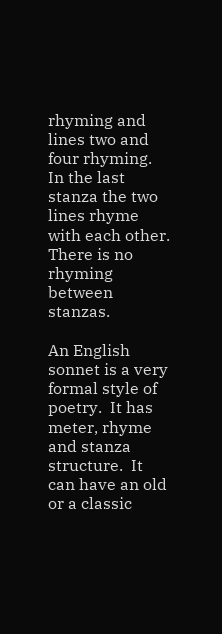rhyming and lines two and four rhyming.  In the last stanza the two lines rhyme with each other.  There is no rhyming between stanzas.

An English sonnet is a very formal style of poetry.  It has meter, rhyme and stanza structure.  It can have an old or a classic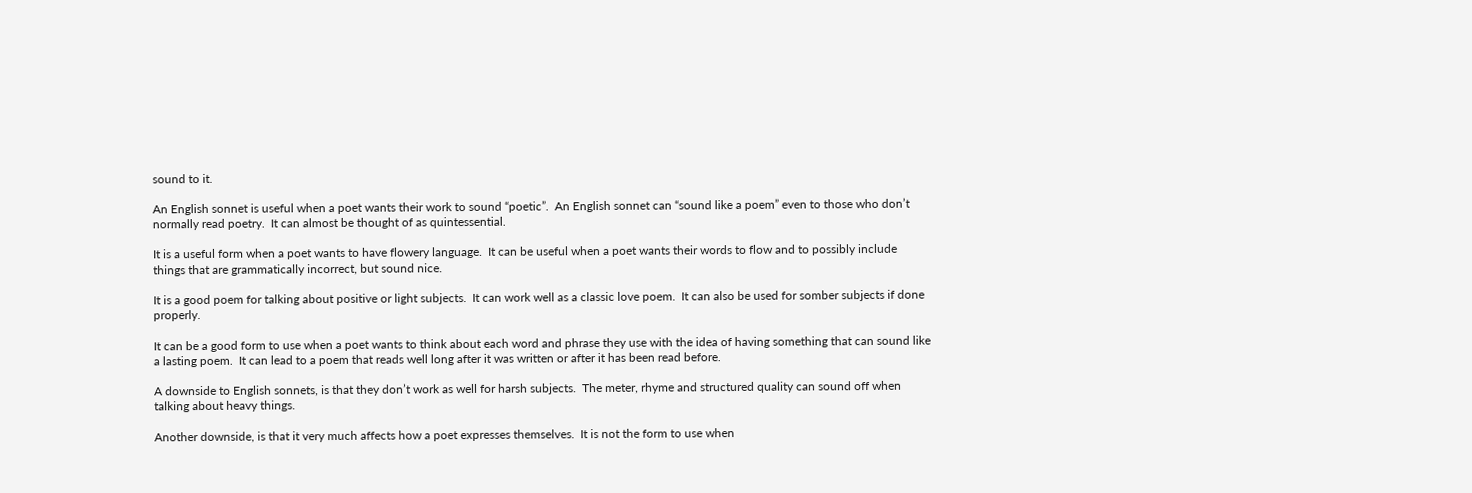sound to it.

An English sonnet is useful when a poet wants their work to sound “poetic”.  An English sonnet can “sound like a poem” even to those who don’t normally read poetry.  It can almost be thought of as quintessential.

It is a useful form when a poet wants to have flowery language.  It can be useful when a poet wants their words to flow and to possibly include things that are grammatically incorrect, but sound nice.

It is a good poem for talking about positive or light subjects.  It can work well as a classic love poem.  It can also be used for somber subjects if done properly.

It can be a good form to use when a poet wants to think about each word and phrase they use with the idea of having something that can sound like a lasting poem.  It can lead to a poem that reads well long after it was written or after it has been read before.

A downside to English sonnets, is that they don’t work as well for harsh subjects.  The meter, rhyme and structured quality can sound off when talking about heavy things.

Another downside, is that it very much affects how a poet expresses themselves.  It is not the form to use when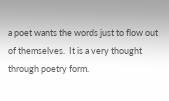a poet wants the words just to flow out of themselves.  It is a very thought through poetry form.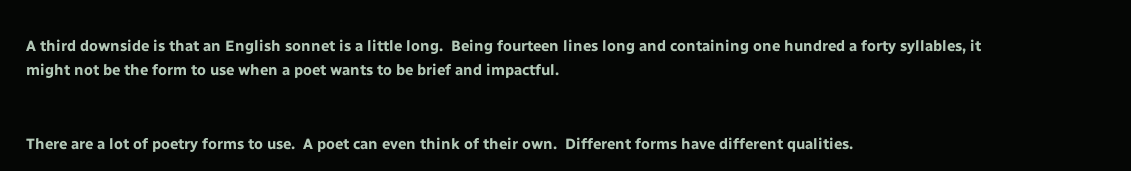A third downside is that an English sonnet is a little long.  Being fourteen lines long and containing one hundred a forty syllables, it might not be the form to use when a poet wants to be brief and impactful.


There are a lot of poetry forms to use.  A poet can even think of their own.  Different forms have different qualities.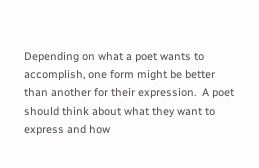Depending on what a poet wants to accomplish, one form might be better than another for their expression.  A poet should think about what they want to express and how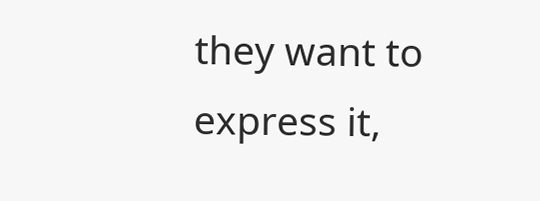they want to express it,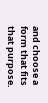and choose a form that fits that purpose.